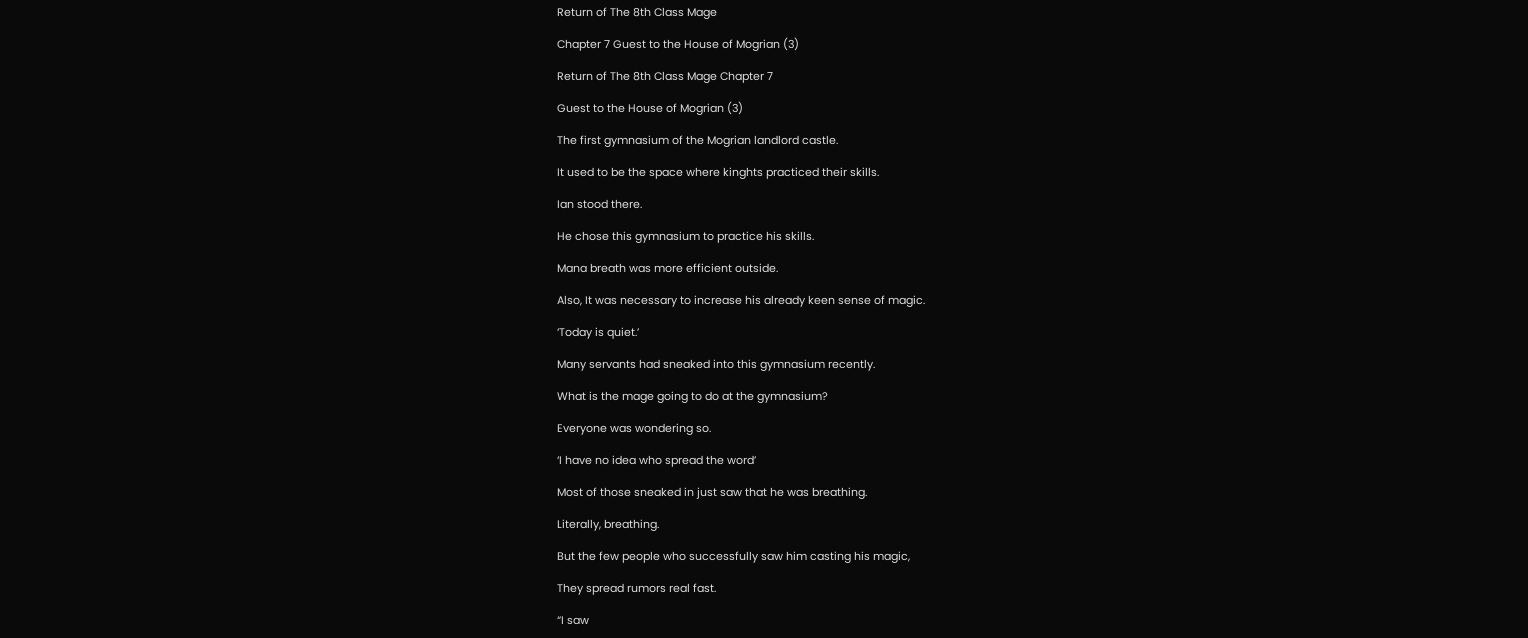Return of The 8th Class Mage

Chapter 7 Guest to the House of Mogrian (3)

Return of The 8th Class Mage Chapter 7

Guest to the House of Mogrian (3)

The first gymnasium of the Mogrian landlord castle.

It used to be the space where kinghts practiced their skills.

Ian stood there.

He chose this gymnasium to practice his skills.

Mana breath was more efficient outside.

Also, It was necessary to increase his already keen sense of magic.

‘Today is quiet.’

Many servants had sneaked into this gymnasium recently.

What is the mage going to do at the gymnasium?

Everyone was wondering so.

‘I have no idea who spread the word’

Most of those sneaked in just saw that he was breathing.

Literally, breathing.

But the few people who successfully saw him casting his magic,

They spread rumors real fast.

“I saw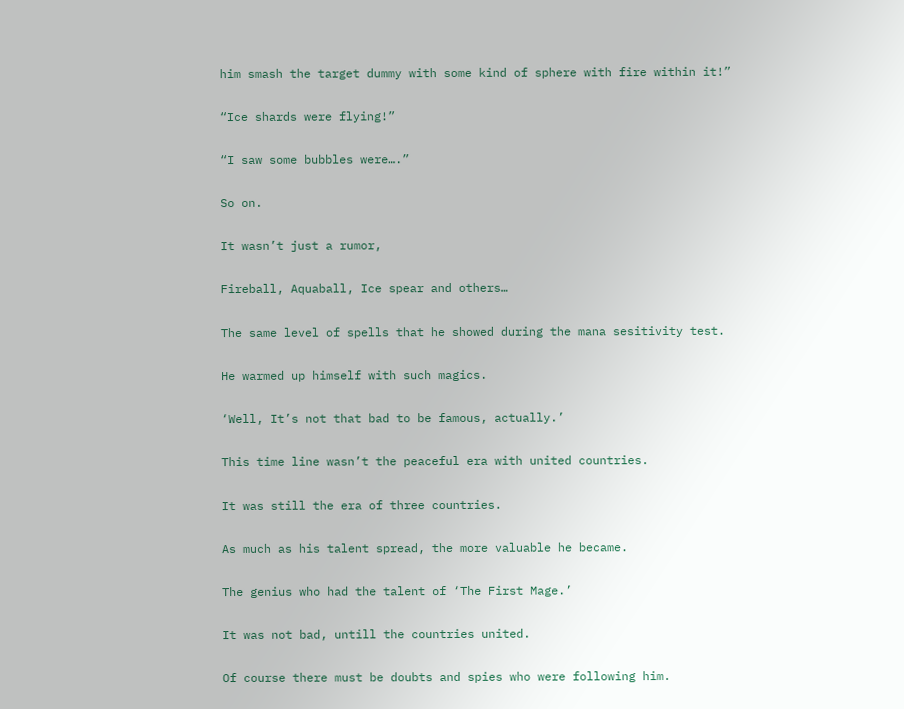him smash the target dummy with some kind of sphere with fire within it!”

“Ice shards were flying!”

“I saw some bubbles were….”

So on.

It wasn’t just a rumor,

Fireball, Aquaball, Ice spear and others…

The same level of spells that he showed during the mana sesitivity test.

He warmed up himself with such magics.

‘Well, It’s not that bad to be famous, actually.’

This time line wasn’t the peaceful era with united countries.

It was still the era of three countries.

As much as his talent spread, the more valuable he became.

The genius who had the talent of ‘The First Mage.’

It was not bad, untill the countries united.

Of course there must be doubts and spies who were following him.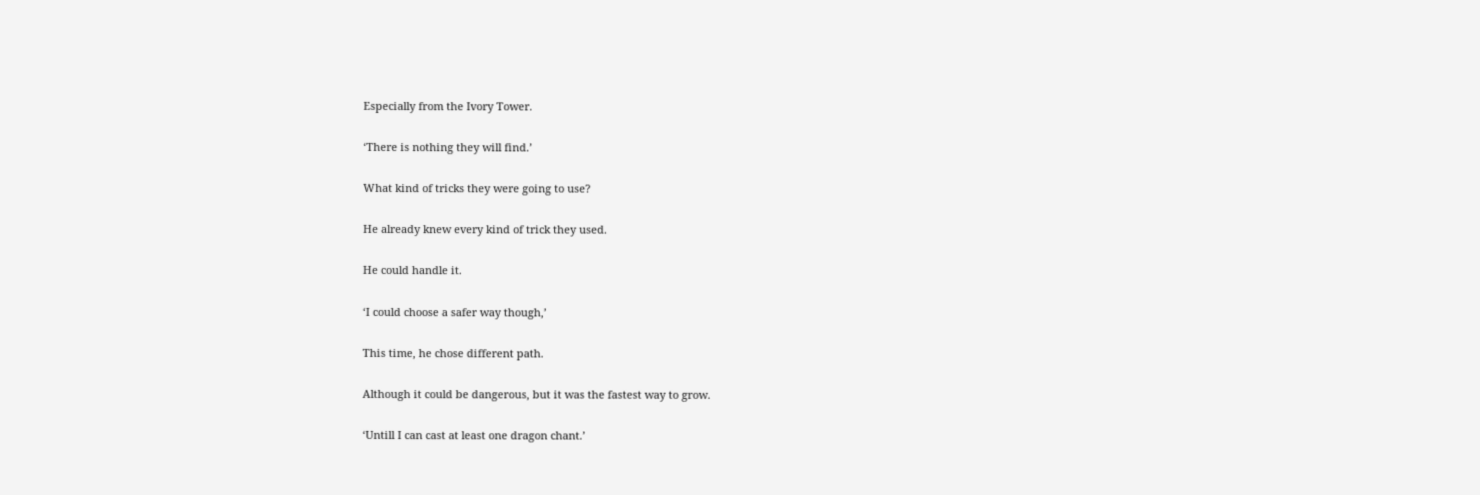Especially from the Ivory Tower.

‘There is nothing they will find.’

What kind of tricks they were going to use?

He already knew every kind of trick they used.

He could handle it.

‘I could choose a safer way though,’

This time, he chose different path.

Although it could be dangerous, but it was the fastest way to grow.

‘Untill I can cast at least one dragon chant.’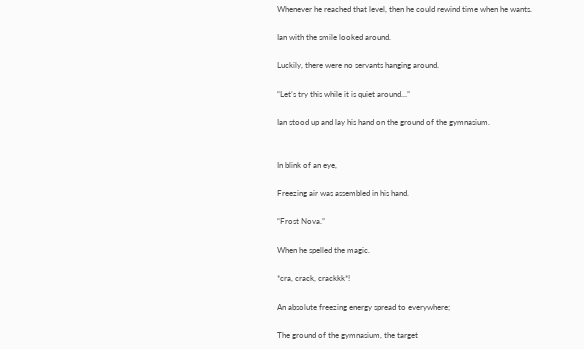Whenever he reached that level, then he could rewind time when he wants.

Ian with the smile looked around.

Luckily, there were no servants hanging around.

“Let’s try this while it is quiet around…”

Ian stood up and lay his hand on the ground of the gymnasium.


In blink of an eye,

Freezing air was assembled in his hand.

“Frost Nova.”

When he spelled the magic.

*cra, crack, crackkk*!

An absolute freezing energy spread to everywhere;

The ground of the gymnasium, the target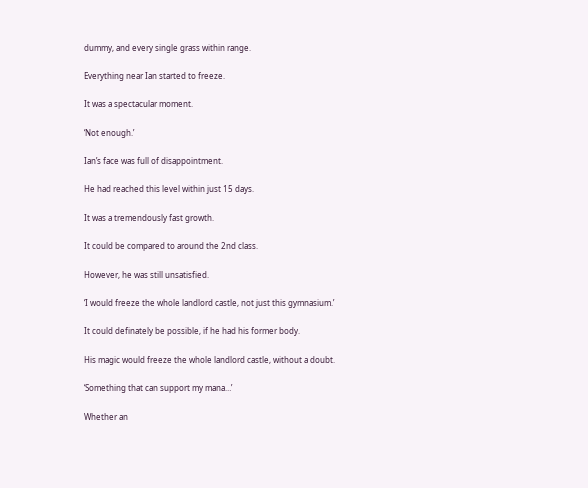dummy, and every single grass within range.

Everything near Ian started to freeze.

It was a spectacular moment.

‘Not enough.’

Ian’s face was full of disappointment.

He had reached this level within just 15 days.

It was a tremendously fast growth.

It could be compared to around the 2nd class.

However, he was still unsatisfied.

‘I would freeze the whole landlord castle, not just this gymnasium.’

It could definately be possible, if he had his former body.

His magic would freeze the whole landlord castle, without a doubt.

‘Something that can support my mana…’

Whether an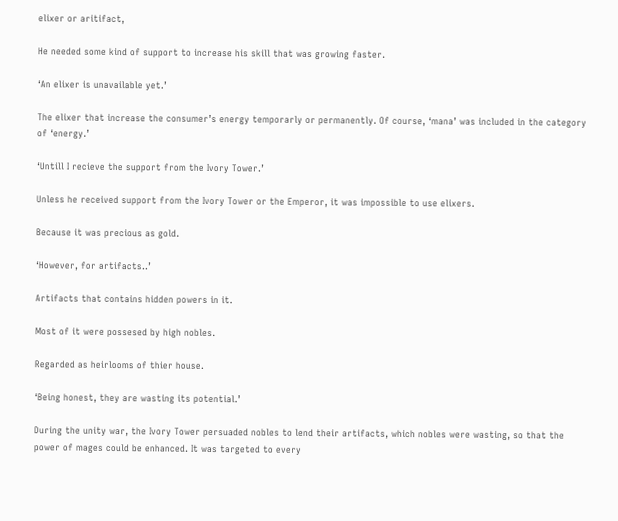elixer or aritifact,

He needed some kind of support to increase his skill that was growing faster.

‘An elixer is unavailable yet.’

The elixer that increase the consumer’s energy temporarly or permanently. Of course, ‘mana’ was included in the category of ‘energy.’

‘Untill I recieve the support from the Ivory Tower.’

Unless he received support from the Ivory Tower or the Emperor, it was impossible to use elixers.

Because it was precious as gold.

‘However, for artifacts..’

Artifacts that contains hidden powers in it.

Most of it were possesed by high nobles.

Regarded as heirlooms of thier house.

‘Being honest, they are wasting its potential.’

During the unity war, the Ivory Tower persuaded nobles to lend their artifacts, which nobles were wasting, so that the power of mages could be enhanced. It was targeted to every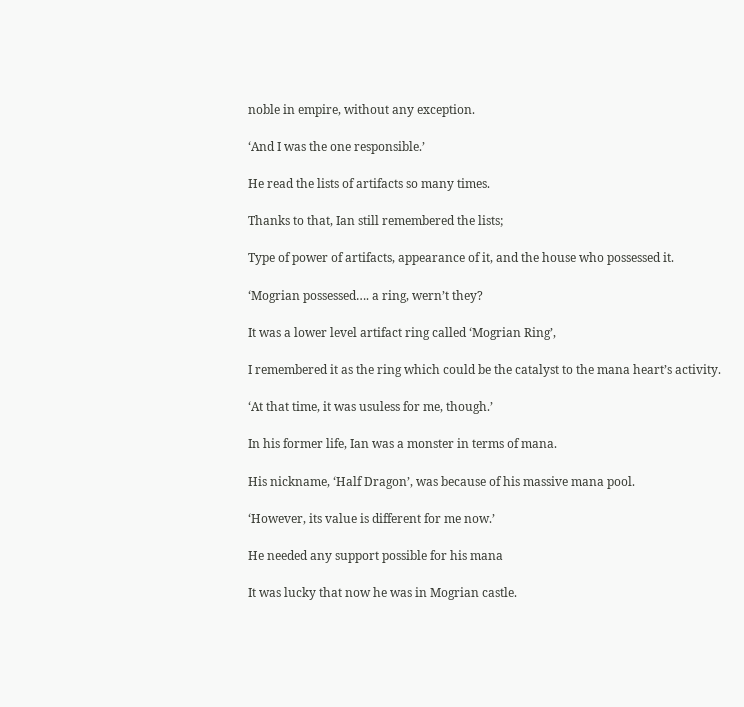noble in empire, without any exception.

‘And I was the one responsible.’

He read the lists of artifacts so many times.

Thanks to that, Ian still remembered the lists;

Type of power of artifacts, appearance of it, and the house who possessed it.

‘Mogrian possessed…. a ring, wern’t they?

It was a lower level artifact ring called ‘Mogrian Ring’,

I remembered it as the ring which could be the catalyst to the mana heart’s activity.

‘At that time, it was usuless for me, though.’

In his former life, Ian was a monster in terms of mana.

His nickname, ‘Half Dragon’, was because of his massive mana pool.

‘However, its value is different for me now.’

He needed any support possible for his mana

It was lucky that now he was in Mogrian castle.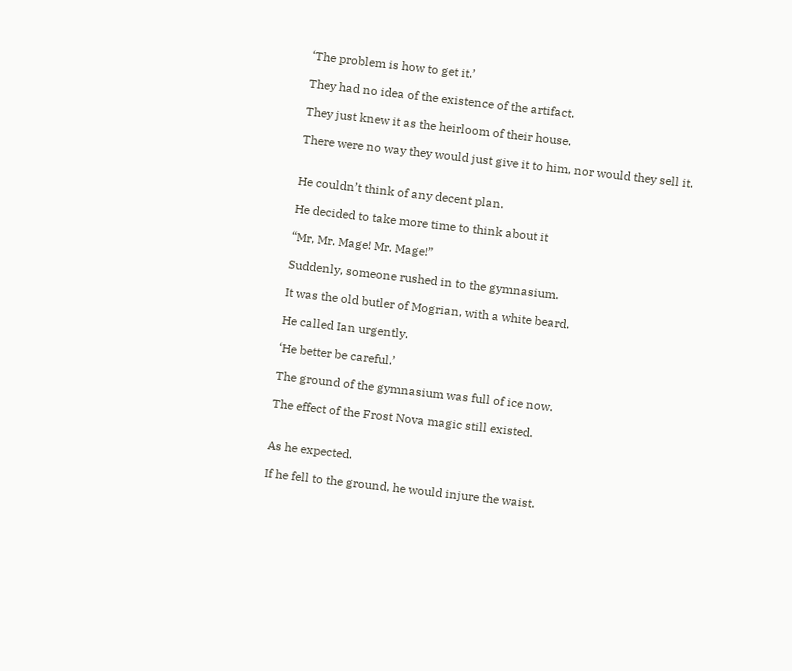‘The problem is how to get it.’

They had no idea of the existence of the artifact.

They just knew it as the heirloom of their house.

There were no way they would just give it to him, nor would they sell it.


He couldn’t think of any decent plan.

He decided to take more time to think about it

“Mr, Mr. Mage! Mr. Mage!”

Suddenly, someone rushed in to the gymnasium.

It was the old butler of Mogrian, with a white beard.

He called Ian urgently.

‘He better be careful.’

The ground of the gymnasium was full of ice now.

The effect of the Frost Nova magic still existed.


As he expected.

If he fell to the ground, he would injure the waist.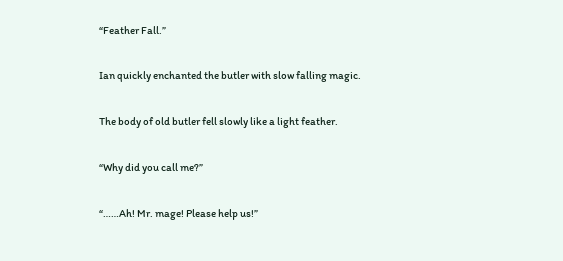“Feather Fall.”

Ian quickly enchanted the butler with slow falling magic.

The body of old butler fell slowly like a light feather.

“Why did you call me?”

“……Ah! Mr. mage! Please help us!”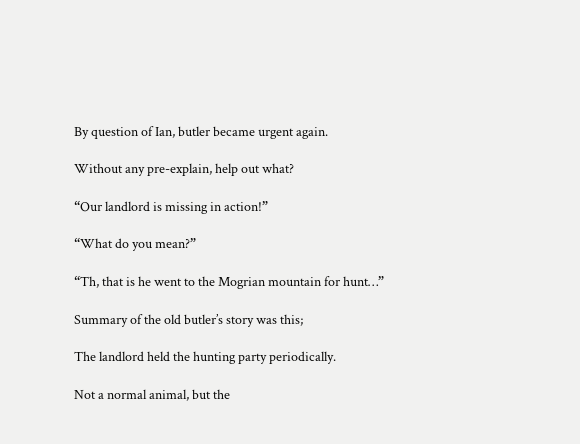By question of Ian, butler became urgent again.

Without any pre-explain, help out what?

“Our landlord is missing in action!”

“What do you mean?”

“Th, that is he went to the Mogrian mountain for hunt…”

Summary of the old butler’s story was this;

The landlord held the hunting party periodically.

Not a normal animal, but the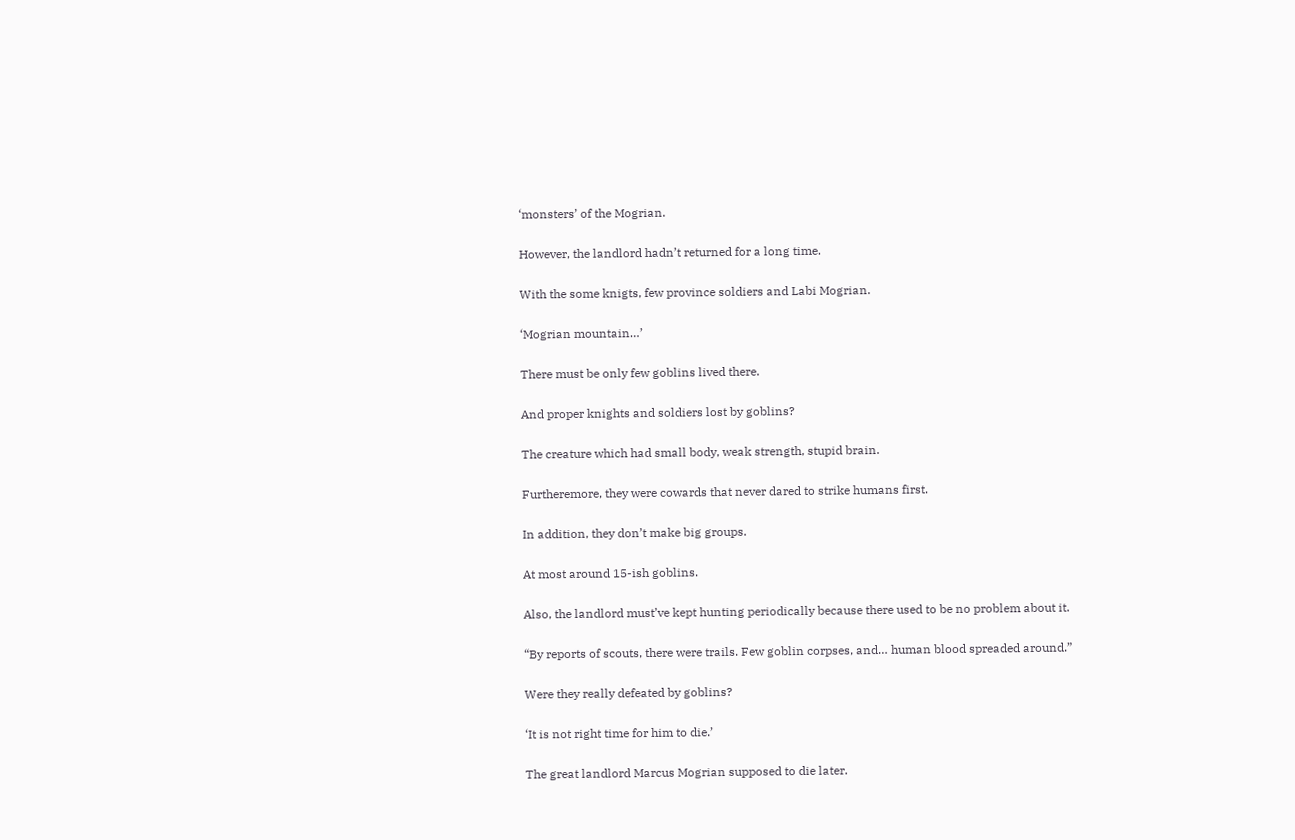‘monsters’ of the Mogrian.

However, the landlord hadn’t returned for a long time.

With the some knigts, few province soldiers and Labi Mogrian.

‘Mogrian mountain…’

There must be only few goblins lived there.

And proper knights and soldiers lost by goblins?

The creature which had small body, weak strength, stupid brain.

Furtheremore, they were cowards that never dared to strike humans first.

In addition, they don’t make big groups.

At most around 15-ish goblins.

Also, the landlord must’ve kept hunting periodically because there used to be no problem about it.

“By reports of scouts, there were trails. Few goblin corpses, and… human blood spreaded around.”

Were they really defeated by goblins?

‘It is not right time for him to die.’

The great landlord Marcus Mogrian supposed to die later.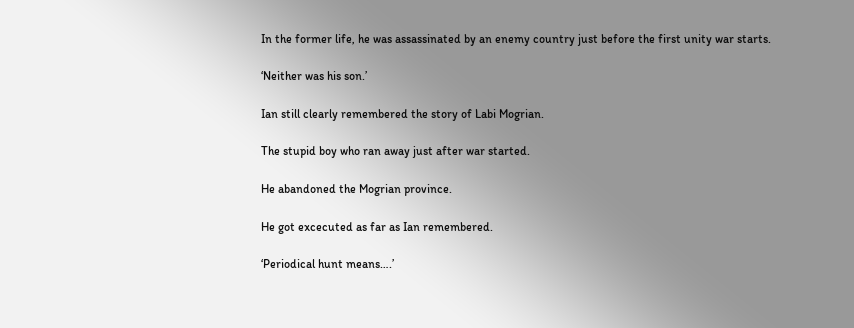In the former life, he was assassinated by an enemy country just before the first unity war starts.

‘Neither was his son.’

Ian still clearly remembered the story of Labi Mogrian.

The stupid boy who ran away just after war started.

He abandoned the Mogrian province.

He got excecuted as far as Ian remembered.

‘Periodical hunt means….’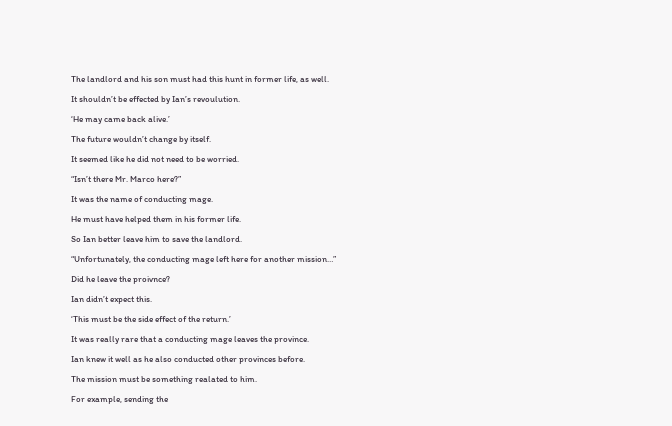The landlord and his son must had this hunt in former life, as well.

It shouldn’t be effected by Ian’s revoulution.

‘He may came back alive.’

The future wouldn’t change by itself.

It seemed like he did not need to be worried.

“Isn’t there Mr. Marco here?”

It was the name of conducting mage.

He must have helped them in his former life.

So Ian better leave him to save the landlord.

“Unfortunately, the conducting mage left here for another mission…”

Did he leave the proivnce?

Ian didn’t expect this.

‘This must be the side effect of the return.’

It was really rare that a conducting mage leaves the province.

Ian knew it well as he also conducted other provinces before.

The mission must be something realated to him.

For example, sending the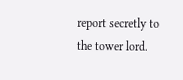report secretly to the tower lord.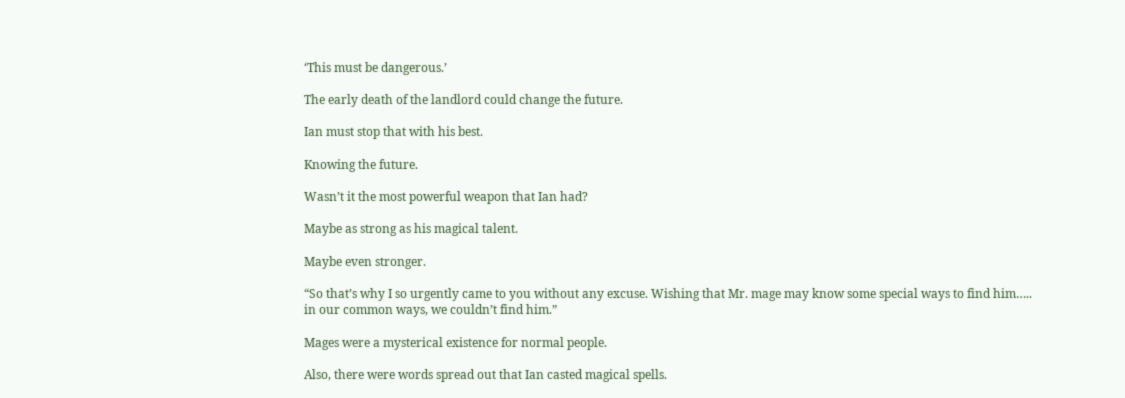‘This must be dangerous.’

The early death of the landlord could change the future.

Ian must stop that with his best.

Knowing the future.

Wasn’t it the most powerful weapon that Ian had?

Maybe as strong as his magical talent.

Maybe even stronger.

“So that’s why I so urgently came to you without any excuse. Wishing that Mr. mage may know some special ways to find him….. in our common ways, we couldn’t find him.”

Mages were a mysterical existence for normal people.

Also, there were words spread out that Ian casted magical spells.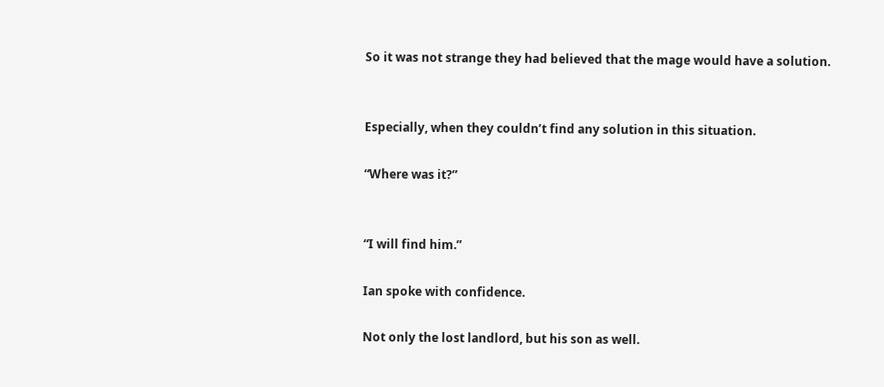So it was not strange they had believed that the mage would have a solution.


Especially, when they couldn’t find any solution in this situation.

“Where was it?”


“I will find him.”

Ian spoke with confidence.

Not only the lost landlord, but his son as well.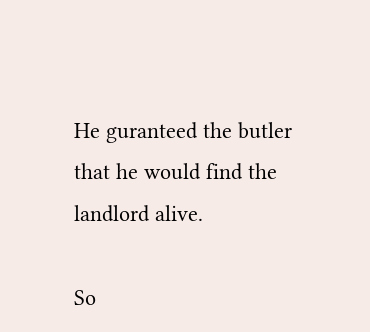He guranteed the butler that he would find the landlord alive.

So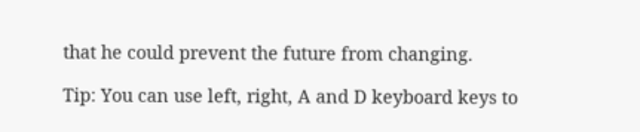that he could prevent the future from changing.

Tip: You can use left, right, A and D keyboard keys to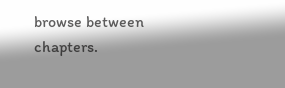browse between chapters.